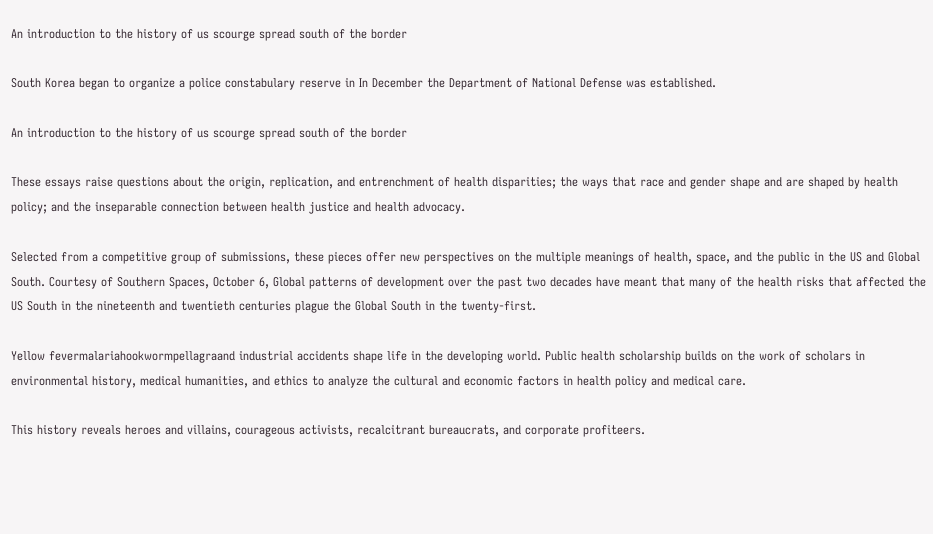An introduction to the history of us scourge spread south of the border

South Korea began to organize a police constabulary reserve in In December the Department of National Defense was established.

An introduction to the history of us scourge spread south of the border

These essays raise questions about the origin, replication, and entrenchment of health disparities; the ways that race and gender shape and are shaped by health policy; and the inseparable connection between health justice and health advocacy.

Selected from a competitive group of submissions, these pieces offer new perspectives on the multiple meanings of health, space, and the public in the US and Global South. Courtesy of Southern Spaces, October 6, Global patterns of development over the past two decades have meant that many of the health risks that affected the US South in the nineteenth and twentieth centuries plague the Global South in the twenty-first.

Yellow fevermalariahookwormpellagraand industrial accidents shape life in the developing world. Public health scholarship builds on the work of scholars in environmental history, medical humanities, and ethics to analyze the cultural and economic factors in health policy and medical care.

This history reveals heroes and villains, courageous activists, recalcitrant bureaucrats, and corporate profiteers.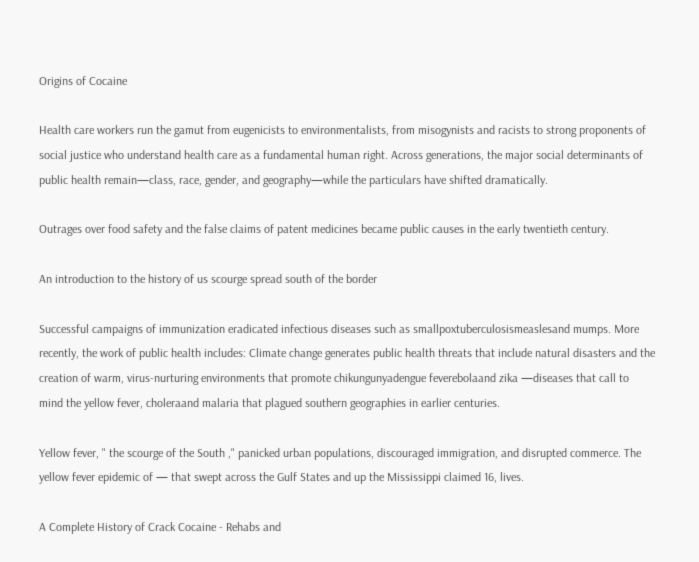Origins of Cocaine

Health care workers run the gamut from eugenicists to environmentalists, from misogynists and racists to strong proponents of social justice who understand health care as a fundamental human right. Across generations, the major social determinants of public health remain—class, race, gender, and geography—while the particulars have shifted dramatically.

Outrages over food safety and the false claims of patent medicines became public causes in the early twentieth century.

An introduction to the history of us scourge spread south of the border

Successful campaigns of immunization eradicated infectious diseases such as smallpoxtuberculosismeaslesand mumps. More recently, the work of public health includes: Climate change generates public health threats that include natural disasters and the creation of warm, virus-nurturing environments that promote chikungunyadengue feverebolaand zika —diseases that call to mind the yellow fever, choleraand malaria that plagued southern geographies in earlier centuries.

Yellow fever, " the scourge of the South ," panicked urban populations, discouraged immigration, and disrupted commerce. The yellow fever epidemic of — that swept across the Gulf States and up the Mississippi claimed 16, lives.

A Complete History of Crack Cocaine - Rehabs and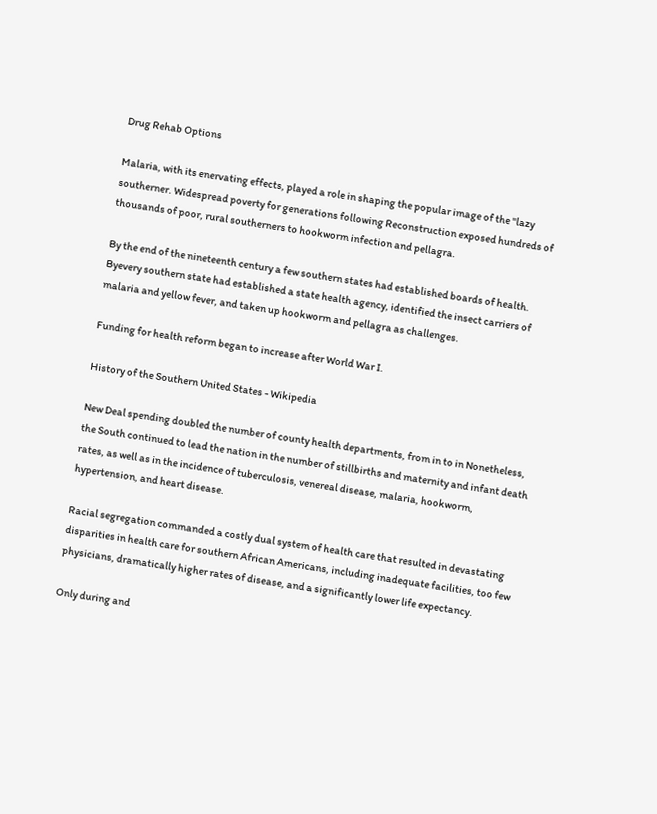Drug Rehab Options

Malaria, with its enervating effects, played a role in shaping the popular image of the "lazy southerner. Widespread poverty for generations following Reconstruction exposed hundreds of thousands of poor, rural southerners to hookworm infection and pellagra.

By the end of the nineteenth century a few southern states had established boards of health. Byevery southern state had established a state health agency, identified the insect carriers of malaria and yellow fever, and taken up hookworm and pellagra as challenges.

Funding for health reform began to increase after World War I.

History of the Southern United States - Wikipedia

New Deal spending doubled the number of county health departments, from in to in Nonetheless, the South continued to lead the nation in the number of stillbirths and maternity and infant death rates, as well as in the incidence of tuberculosis, venereal disease, malaria, hookworm, hypertension, and heart disease.

Racial segregation commanded a costly dual system of health care that resulted in devastating disparities in health care for southern African Americans, including inadequate facilities, too few physicians, dramatically higher rates of disease, and a significantly lower life expectancy.

Only during and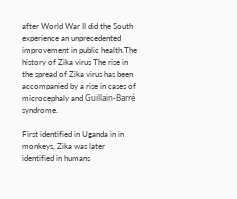after World War II did the South experience an unprecedented improvement in public health.The history of Zika virus The rise in the spread of Zika virus has been accompanied by a rise in cases of microcephaly and Guillain-Barré syndrome.

First identified in Uganda in in monkeys, Zika was later identified in humans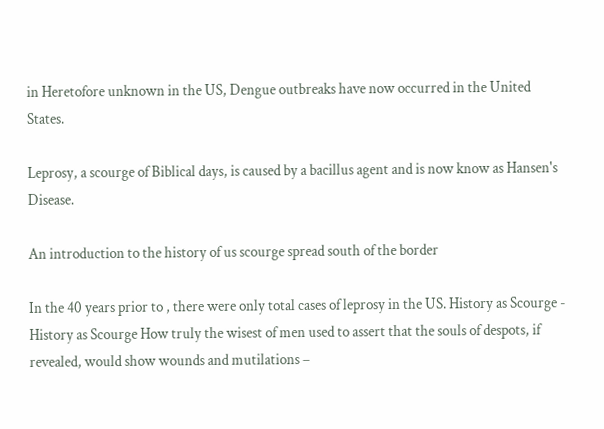in Heretofore unknown in the US, Dengue outbreaks have now occurred in the United States.

Leprosy, a scourge of Biblical days, is caused by a bacillus agent and is now know as Hansen's Disease.

An introduction to the history of us scourge spread south of the border

In the 40 years prior to , there were only total cases of leprosy in the US. History as Scourge - History as Scourge How truly the wisest of men used to assert that the souls of despots, if revealed, would show wounds and mutilations –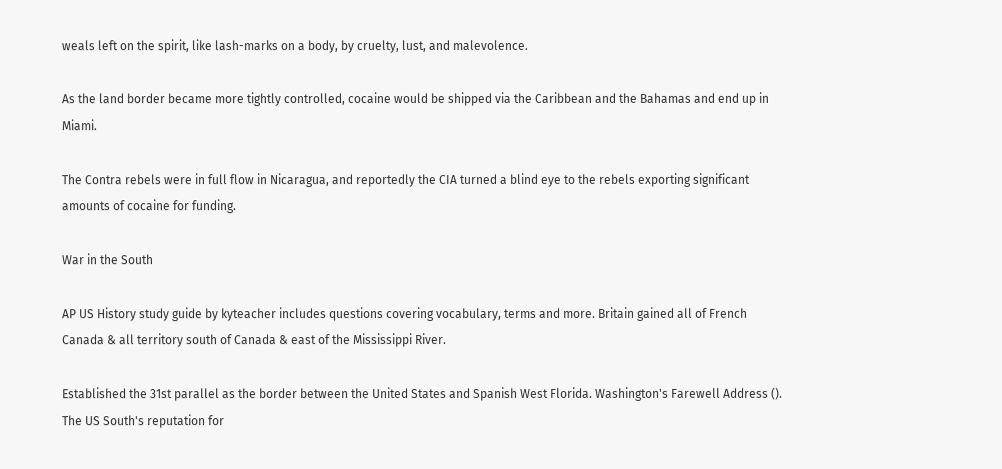weals left on the spirit, like lash-marks on a body, by cruelty, lust, and malevolence.

As the land border became more tightly controlled, cocaine would be shipped via the Caribbean and the Bahamas and end up in Miami.

The Contra rebels were in full flow in Nicaragua, and reportedly the CIA turned a blind eye to the rebels exporting significant amounts of cocaine for funding.

War in the South

AP US History study guide by kyteacher includes questions covering vocabulary, terms and more. Britain gained all of French Canada & all territory south of Canada & east of the Mississippi River.

Established the 31st parallel as the border between the United States and Spanish West Florida. Washington's Farewell Address (). The US South's reputation for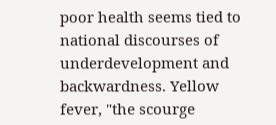poor health seems tied to national discourses of underdevelopment and backwardness. Yellow fever, "the scourge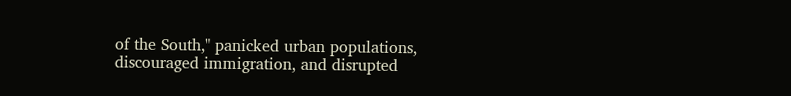of the South," panicked urban populations, discouraged immigration, and disrupted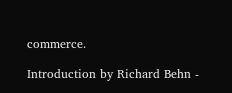commerce.

Introduction by Richard Behn -